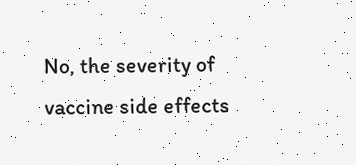No, the severity of vaccine side effects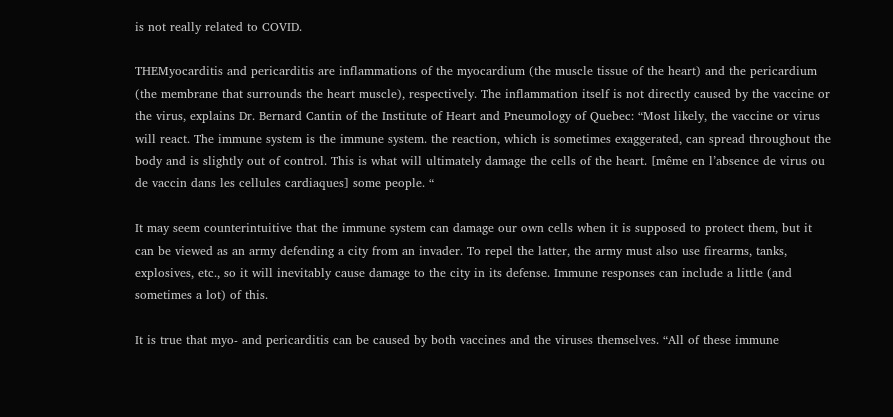is not really related to COVID.

THEMyocarditis and pericarditis are inflammations of the myocardium (the muscle tissue of the heart) and the pericardium (the membrane that surrounds the heart muscle), respectively. The inflammation itself is not directly caused by the vaccine or the virus, explains Dr. Bernard Cantin of the Institute of Heart and Pneumology of Quebec: “Most likely, the vaccine or virus will react. The immune system is the immune system. the reaction, which is sometimes exaggerated, can spread throughout the body and is slightly out of control. This is what will ultimately damage the cells of the heart. [même en l’absence de virus ou de vaccin dans les cellules cardiaques] some people. “

It may seem counterintuitive that the immune system can damage our own cells when it is supposed to protect them, but it can be viewed as an army defending a city from an invader. To repel the latter, the army must also use firearms, tanks, explosives, etc., so it will inevitably cause damage to the city in its defense. Immune responses can include a little (and sometimes a lot) of this.

It is true that myo- and pericarditis can be caused by both vaccines and the viruses themselves. “All of these immune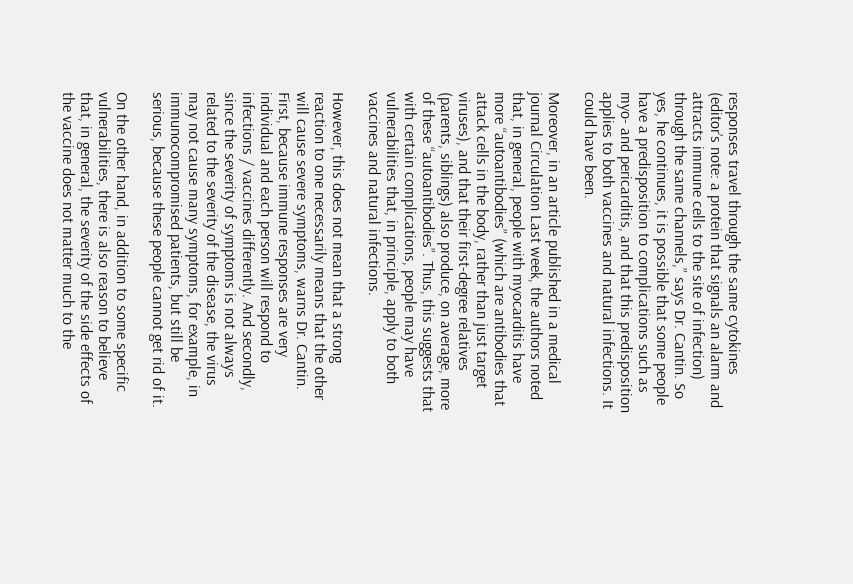responses travel through the same cytokines (editor’s note: a protein that signals an alarm and attracts immune cells to the site of infection) through the same channels,” says Dr. Cantin. So yes, he continues, it is possible that some people have a predisposition to complications such as myo- and pericarditis, and that this predisposition applies to both vaccines and natural infections. It could have been.

Moreover, in an article published in a medical journal Circulation Last week, the authors noted that, in general, people with myocarditis have more “autoantibodies” (which are antibodies that attack cells in the body, rather than just target viruses), and that their first-degree relatives (parents, siblings) also produce, on average, more of these “autoantibodies”. Thus, this suggests that with certain complications, people may have vulnerabilities that, in principle, apply to both vaccines and natural infections.

However, this does not mean that a strong reaction to one necessarily means that the other will cause severe symptoms, warns Dr. Cantin. First, because immune responses are very individual and each person will respond to infections / vaccines differently. And secondly, since the severity of symptoms is not always related to the severity of the disease, the virus may not cause many symptoms, for example, in immunocompromised patients, but still be serious, because these people cannot get rid of it.

On the other hand, in addition to some specific vulnerabilities, there is also reason to believe that, in general, the severity of the side effects of the vaccine does not matter much to the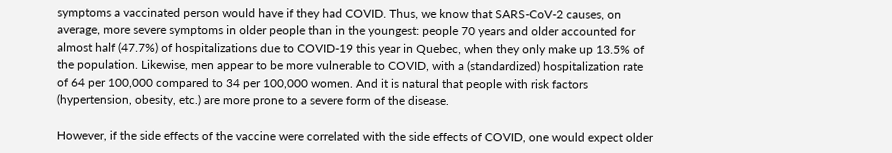symptoms a vaccinated person would have if they had COVID. Thus, we know that SARS-CoV-2 causes, on average, more severe symptoms in older people than in the youngest: people 70 years and older accounted for almost half (47.7%) of hospitalizations due to COVID-19 this year in Quebec, when they only make up 13.5% of the population. Likewise, men appear to be more vulnerable to COVID, with a (standardized) hospitalization rate of 64 per 100,000 compared to 34 per 100,000 women. And it is natural that people with risk factors (hypertension, obesity, etc.) are more prone to a severe form of the disease.

However, if the side effects of the vaccine were correlated with the side effects of COVID, one would expect older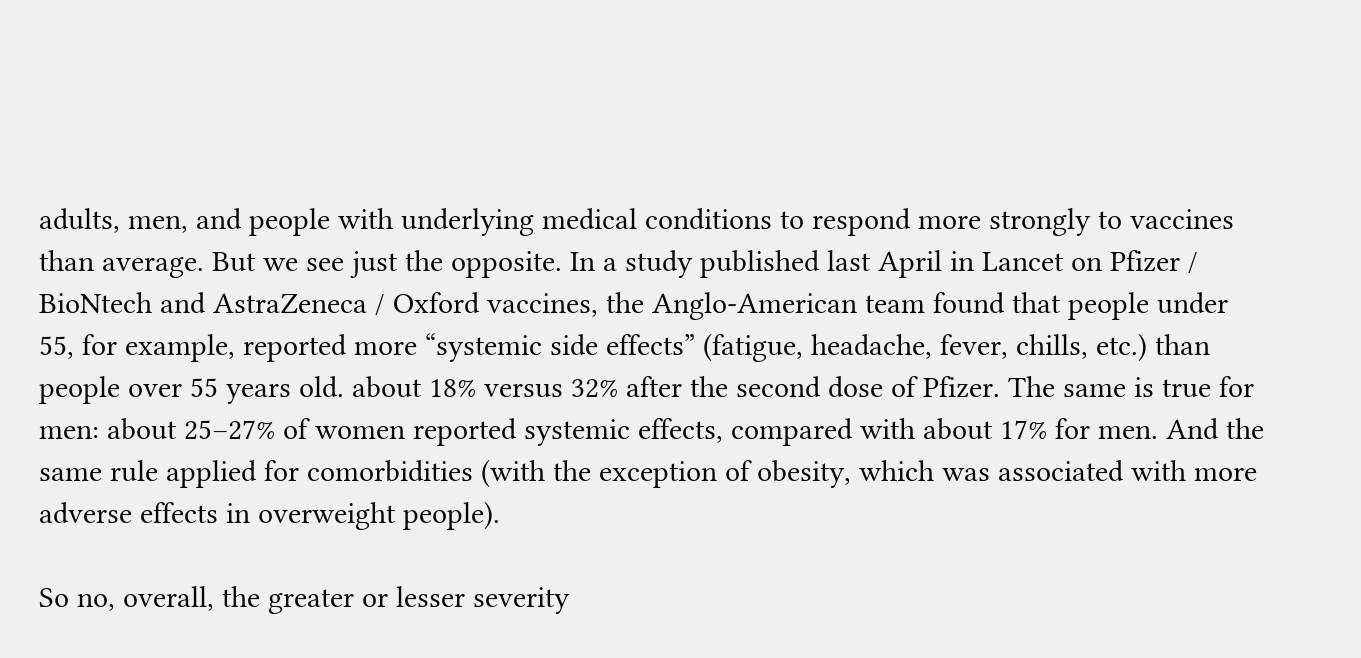adults, men, and people with underlying medical conditions to respond more strongly to vaccines than average. But we see just the opposite. In a study published last April in Lancet on Pfizer / BioNtech and AstraZeneca / Oxford vaccines, the Anglo-American team found that people under 55, for example, reported more “systemic side effects” (fatigue, headache, fever, chills, etc.) than people over 55 years old. about 18% versus 32% after the second dose of Pfizer. The same is true for men: about 25–27% of women reported systemic effects, compared with about 17% for men. And the same rule applied for comorbidities (with the exception of obesity, which was associated with more adverse effects in overweight people).

So no, overall, the greater or lesser severity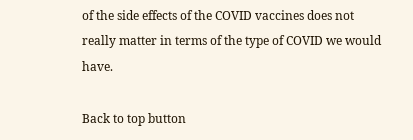of the side effects of the COVID vaccines does not really matter in terms of the type of COVID we would have.

Back to top button